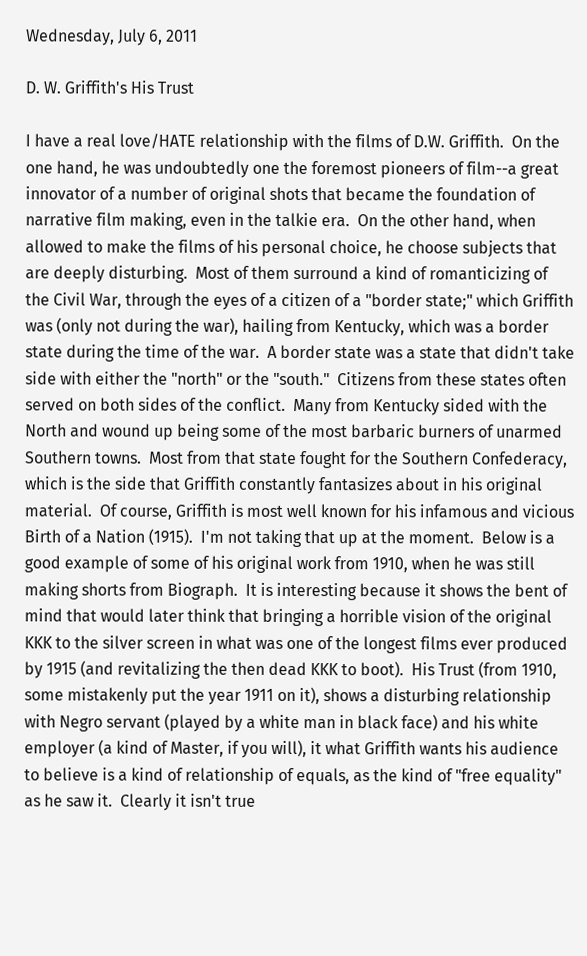Wednesday, July 6, 2011

D. W. Griffith's His Trust

I have a real love/HATE relationship with the films of D.W. Griffith.  On the one hand, he was undoubtedly one the foremost pioneers of film--a great innovator of a number of original shots that became the foundation of narrative film making, even in the talkie era.  On the other hand, when allowed to make the films of his personal choice, he choose subjects that are deeply disturbing.  Most of them surround a kind of romanticizing of the Civil War, through the eyes of a citizen of a "border state;" which Griffith was (only not during the war), hailing from Kentucky, which was a border state during the time of the war.  A border state was a state that didn't take side with either the "north" or the "south."  Citizens from these states often served on both sides of the conflict.  Many from Kentucky sided with the North and wound up being some of the most barbaric burners of unarmed Southern towns.  Most from that state fought for the Southern Confederacy, which is the side that Griffith constantly fantasizes about in his original material.  Of course, Griffith is most well known for his infamous and vicious Birth of a Nation (1915).  I'm not taking that up at the moment.  Below is a good example of some of his original work from 1910, when he was still making shorts from Biograph.  It is interesting because it shows the bent of mind that would later think that bringing a horrible vision of the original KKK to the silver screen in what was one of the longest films ever produced by 1915 (and revitalizing the then dead KKK to boot).  His Trust (from 1910, some mistakenly put the year 1911 on it), shows a disturbing relationship with Negro servant (played by a white man in black face) and his white employer (a kind of Master, if you will), it what Griffith wants his audience to believe is a kind of relationship of equals, as the kind of "free equality" as he saw it.  Clearly it isn't true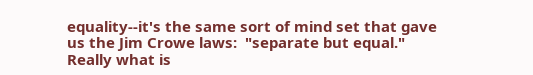equality--it's the same sort of mind set that gave us the Jim Crowe laws:  "separate but equal."  Really what is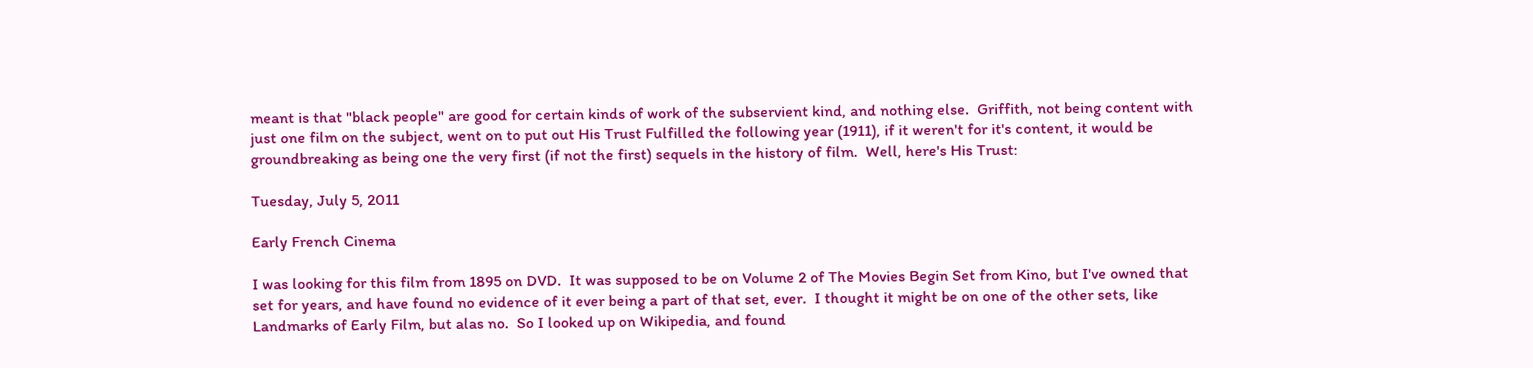meant is that "black people" are good for certain kinds of work of the subservient kind, and nothing else.  Griffith, not being content with just one film on the subject, went on to put out His Trust Fulfilled the following year (1911), if it weren't for it's content, it would be groundbreaking as being one the very first (if not the first) sequels in the history of film.  Well, here's His Trust:

Tuesday, July 5, 2011

Early French Cinema

I was looking for this film from 1895 on DVD.  It was supposed to be on Volume 2 of The Movies Begin Set from Kino, but I've owned that set for years, and have found no evidence of it ever being a part of that set, ever.  I thought it might be on one of the other sets, like Landmarks of Early Film, but alas no.  So I looked up on Wikipedia, and found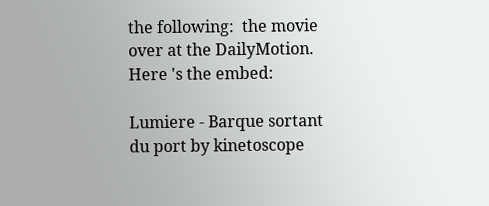the following:  the movie over at the DailyMotion.  Here 's the embed:

Lumiere - Barque sortant du port by kinetoscope